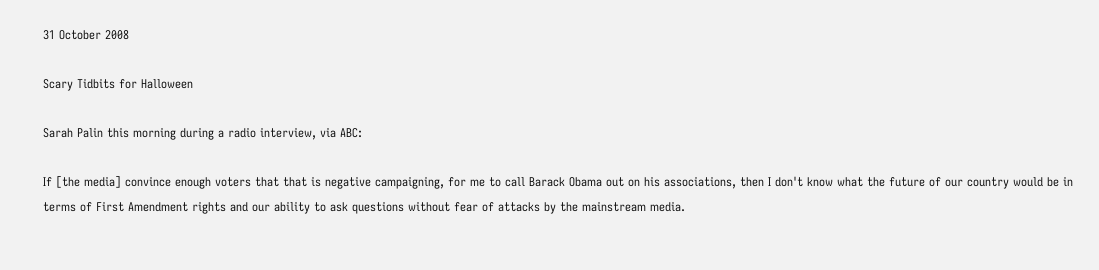31 October 2008

Scary Tidbits for Halloween

Sarah Palin this morning during a radio interview, via ABC:

If [the media] convince enough voters that that is negative campaigning, for me to call Barack Obama out on his associations, then I don't know what the future of our country would be in terms of First Amendment rights and our ability to ask questions without fear of attacks by the mainstream media.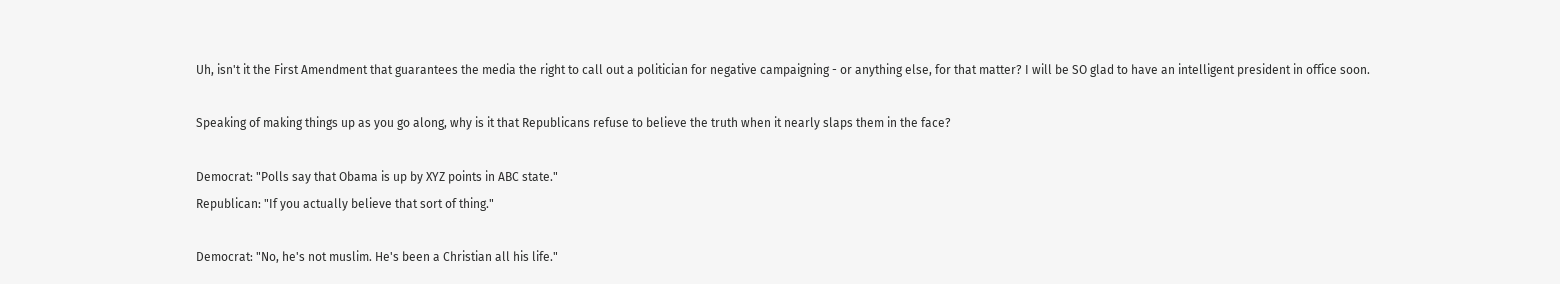Uh, isn't it the First Amendment that guarantees the media the right to call out a politician for negative campaigning - or anything else, for that matter? I will be SO glad to have an intelligent president in office soon.

Speaking of making things up as you go along, why is it that Republicans refuse to believe the truth when it nearly slaps them in the face?

Democrat: "Polls say that Obama is up by XYZ points in ABC state."
Republican: "If you actually believe that sort of thing."

Democrat: "No, he's not muslim. He's been a Christian all his life."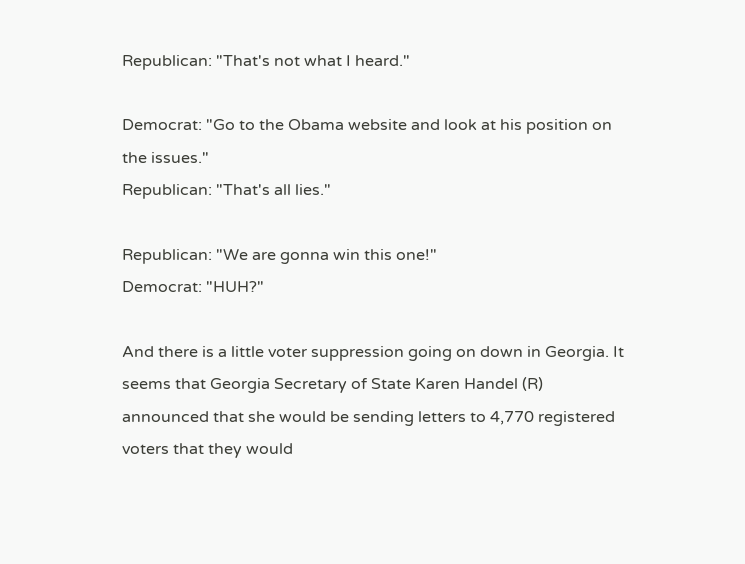Republican: "That's not what I heard."

Democrat: "Go to the Obama website and look at his position on the issues."
Republican: "That's all lies."

Republican: "We are gonna win this one!"
Democrat: "HUH?"

And there is a little voter suppression going on down in Georgia. It seems that Georgia Secretary of State Karen Handel (R) announced that she would be sending letters to 4,770 registered voters that they would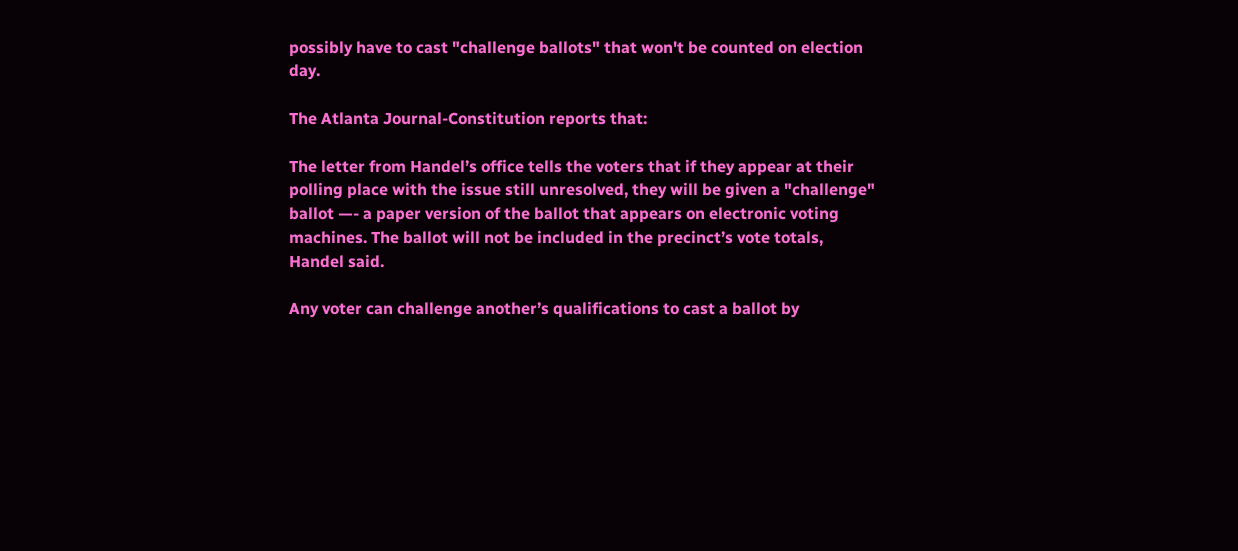possibly have to cast "challenge ballots" that won't be counted on election day.

The Atlanta Journal-Constitution reports that:

The letter from Handel’s office tells the voters that if they appear at their polling place with the issue still unresolved, they will be given a "challenge" ballot —- a paper version of the ballot that appears on electronic voting machines. The ballot will not be included in the precinct’s vote totals, Handel said.

Any voter can challenge another’s qualifications to cast a ballot by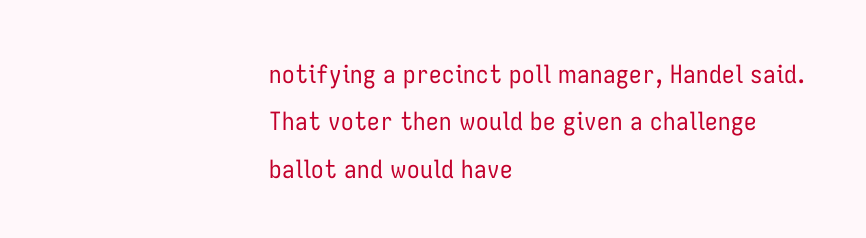notifying a precinct poll manager, Handel said. That voter then would be given a challenge ballot and would have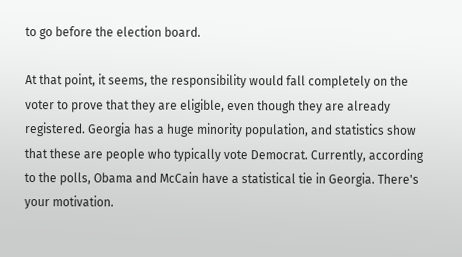to go before the election board.

At that point, it seems, the responsibility would fall completely on the voter to prove that they are eligible, even though they are already registered. Georgia has a huge minority population, and statistics show that these are people who typically vote Democrat. Currently, according to the polls, Obama and McCain have a statistical tie in Georgia. There's your motivation.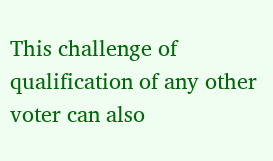This challenge of qualification of any other voter can also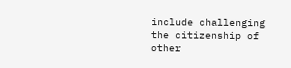include challenging the citizenship of other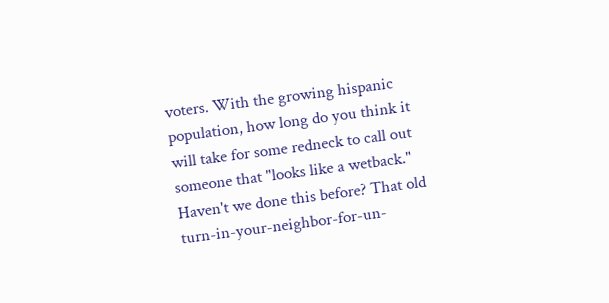voters. With the growing hispanic population, how long do you think it will take for some redneck to call out someone that "looks like a wetback." Haven't we done this before? That old turn-in-your-neighbor-for-un-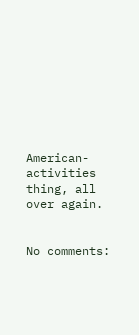American-activities thing, all over again.


No comments: